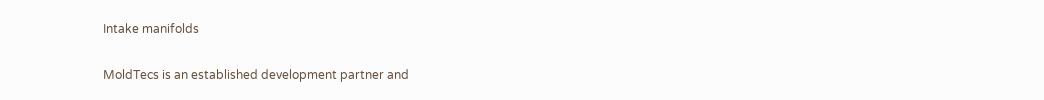Intake manifolds

MoldTecs is an established development partner and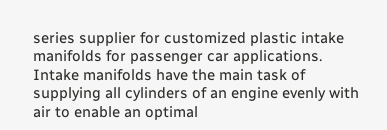series supplier for customized plastic intake manifolds for passenger car applications. Intake manifolds have the main task of supplying all cylinders of an engine evenly with air to enable an optimal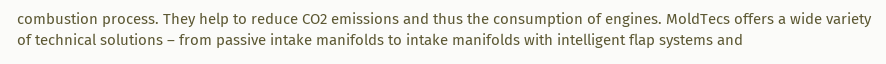combustion process. They help to reduce CO2 emissions and thus the consumption of engines. MoldTecs offers a wide variety of technical solutions – from passive intake manifolds to intake manifolds with intelligent flap systems and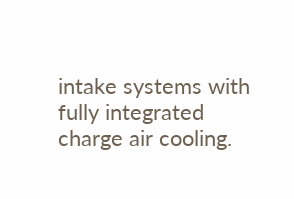intake systems with fully integrated charge air cooling.